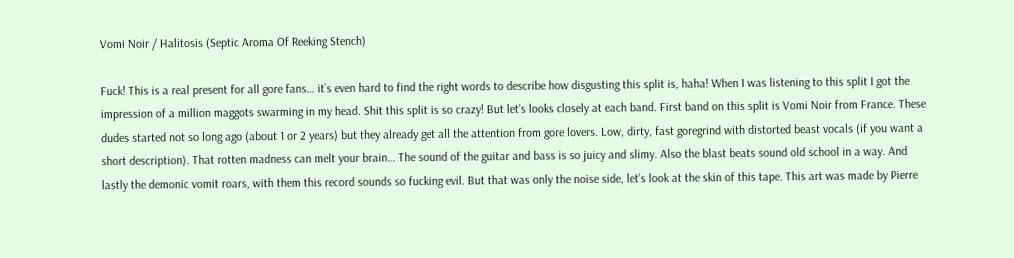Vomi Noir / Halitosis (Septic Aroma Of Reeking Stench)

Fuck! This is a real present for all gore fans… it`s even hard to find the right words to describe how disgusting this split is, haha! When I was listening to this split I got the impression of a million maggots swarming in my head. Shit this split is so crazy! But let’s looks closely at each band. First band on this split is Vomi Noir from France. These dudes started not so long ago (about 1 or 2 years) but they already get all the attention from gore lovers. Low, dirty, fast goregrind with distorted beast vocals (if you want a short description). That rotten madness can melt your brain… The sound of the guitar and bass is so juicy and slimy. Also the blast beats sound old school in a way. And lastly the demonic vomit roars, with them this record sounds so fucking evil. But that was only the noise side, let’s look at the skin of this tape. This art was made by Pierre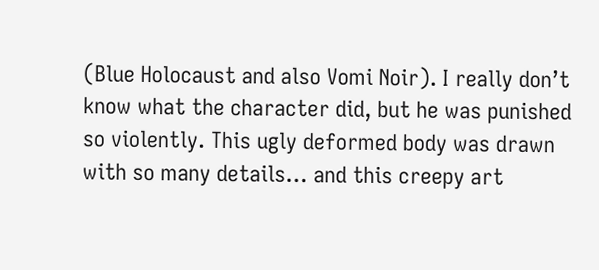(Blue Holocaust and also Vomi Noir). I really don’t know what the character did, but he was punished so violently. This ugly deformed body was drawn with so many details… and this creepy art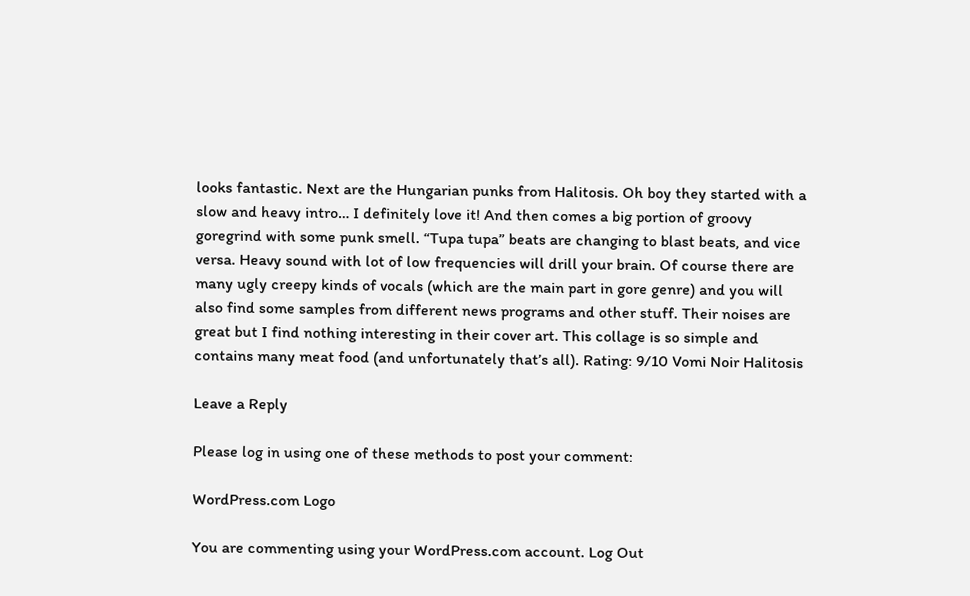looks fantastic. Next are the Hungarian punks from Halitosis. Oh boy they started with a slow and heavy intro… I definitely love it! And then comes a big portion of groovy goregrind with some punk smell. “Tupa tupa” beats are changing to blast beats, and vice versa. Heavy sound with lot of low frequencies will drill your brain. Of course there are many ugly creepy kinds of vocals (which are the main part in gore genre) and you will also find some samples from different news programs and other stuff. Their noises are great but I find nothing interesting in their cover art. This collage is so simple and contains many meat food (and unfortunately that’s all). Rating: 9/10 Vomi Noir Halitosis

Leave a Reply

Please log in using one of these methods to post your comment:

WordPress.com Logo

You are commenting using your WordPress.com account. Log Out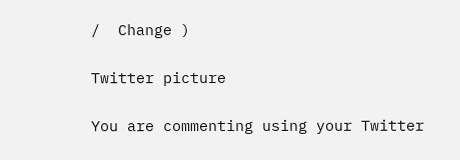/  Change )

Twitter picture

You are commenting using your Twitter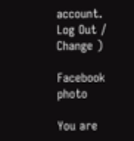account. Log Out /  Change )

Facebook photo

You are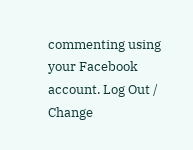commenting using your Facebook account. Log Out /  Change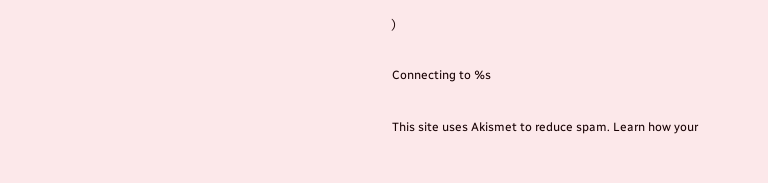)

Connecting to %s

This site uses Akismet to reduce spam. Learn how your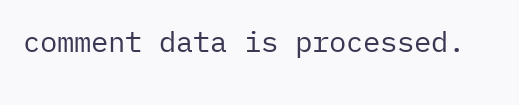comment data is processed.